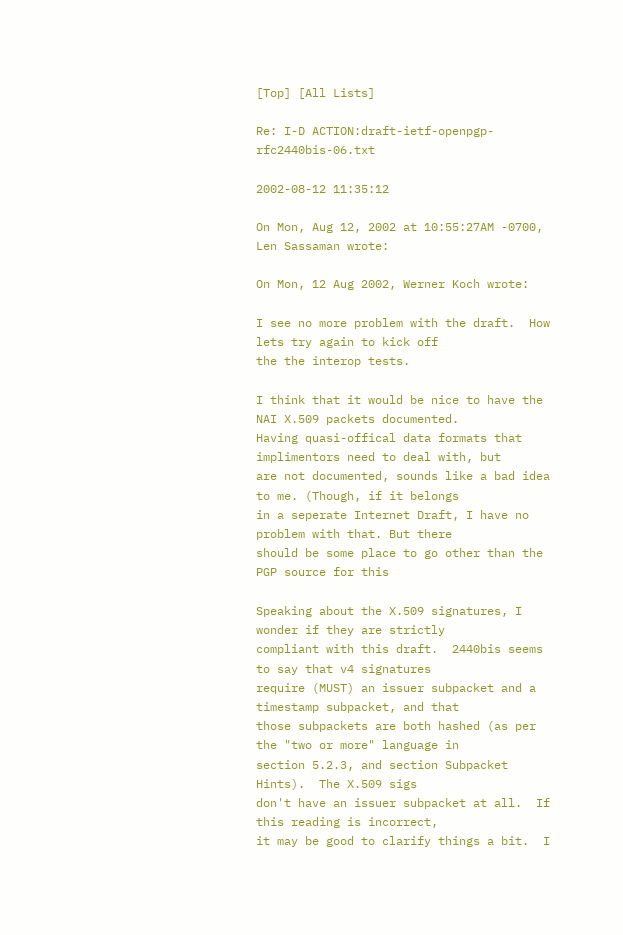[Top] [All Lists]

Re: I-D ACTION:draft-ietf-openpgp-rfc2440bis-06.txt

2002-08-12 11:35:12

On Mon, Aug 12, 2002 at 10:55:27AM -0700, Len Sassaman wrote:

On Mon, 12 Aug 2002, Werner Koch wrote:

I see no more problem with the draft.  How lets try again to kick off
the the interop tests.

I think that it would be nice to have the NAI X.509 packets documented.
Having quasi-offical data formats that implimentors need to deal with, but
are not documented, sounds like a bad idea to me. (Though, if it belongs
in a seperate Internet Draft, I have no problem with that. But there
should be some place to go other than the PGP source for this

Speaking about the X.509 signatures, I wonder if they are strictly
compliant with this draft.  2440bis seems to say that v4 signatures
require (MUST) an issuer subpacket and a timestamp subpacket, and that
those subpackets are both hashed (as per the "two or more" language in
section 5.2.3, and section Subpacket Hints).  The X.509 sigs
don't have an issuer subpacket at all.  If this reading is incorrect,
it may be good to clarify things a bit.  I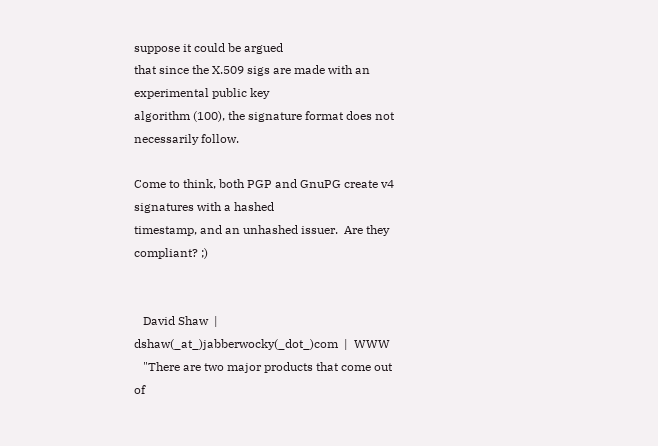suppose it could be argued
that since the X.509 sigs are made with an experimental public key
algorithm (100), the signature format does not necessarily follow.

Come to think, both PGP and GnuPG create v4 signatures with a hashed
timestamp, and an unhashed issuer.  Are they compliant? ;)


   David Shaw  |  dshaw(_at_)jabberwocky(_dot_)com  |  WWW
   "There are two major products that come out of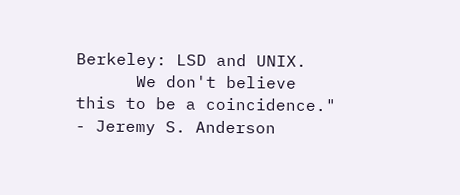Berkeley: LSD and UNIX.
      We don't believe this to be a coincidence." - Jeremy S. Anderson